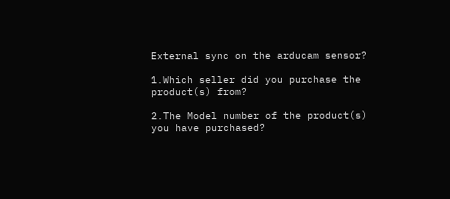External sync on the arducam sensor?

1.Which seller did you purchase the product(s) from?

2.The Model number of the product(s) you have purchased?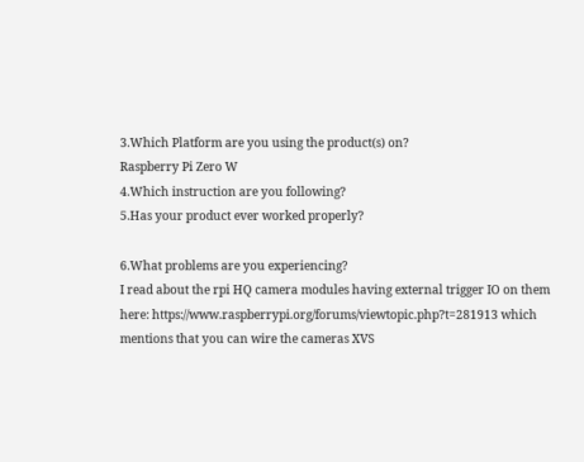3.Which Platform are you using the product(s) on?
Raspberry Pi Zero W
4.Which instruction are you following?
5.Has your product ever worked properly?

6.What problems are you experiencing?
I read about the rpi HQ camera modules having external trigger IO on them here: https://www.raspberrypi.org/forums/viewtopic.php?t=281913 which mentions that you can wire the cameras XVS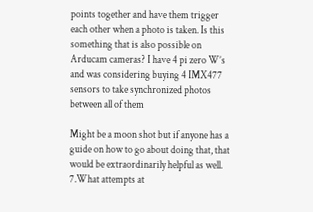points together and have them trigger each other when a photo is taken. Is this something that is also possible on Arducam cameras? I have 4 pi zero W’s and was considering buying 4 IMX477 sensors to take synchronized photos between all of them

Might be a moon shot but if anyone has a guide on how to go about doing that, that would be extraordinarily helpful as well.
7.What attempts at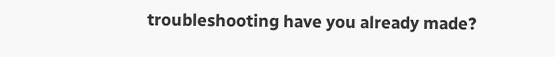troubleshooting have you already made?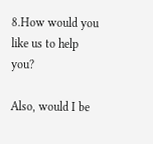8.How would you like us to help you?

Also, would I be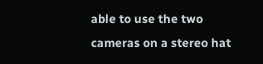able to use the two cameras on a stereo hat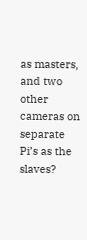as masters, and two other cameras on separate Pi’s as the slaves?